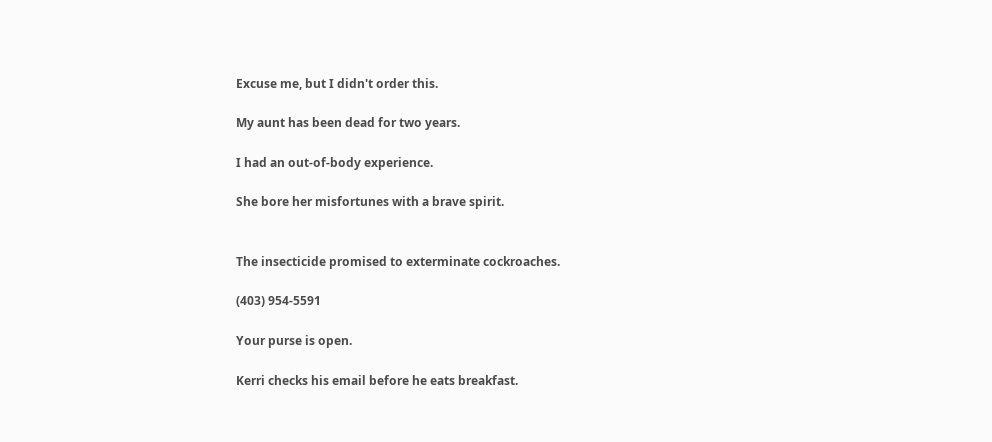Excuse me, but I didn't order this.

My aunt has been dead for two years.

I had an out-of-body experience.

She bore her misfortunes with a brave spirit.


The insecticide promised to exterminate cockroaches.

(403) 954-5591

Your purse is open.

Kerri checks his email before he eats breakfast.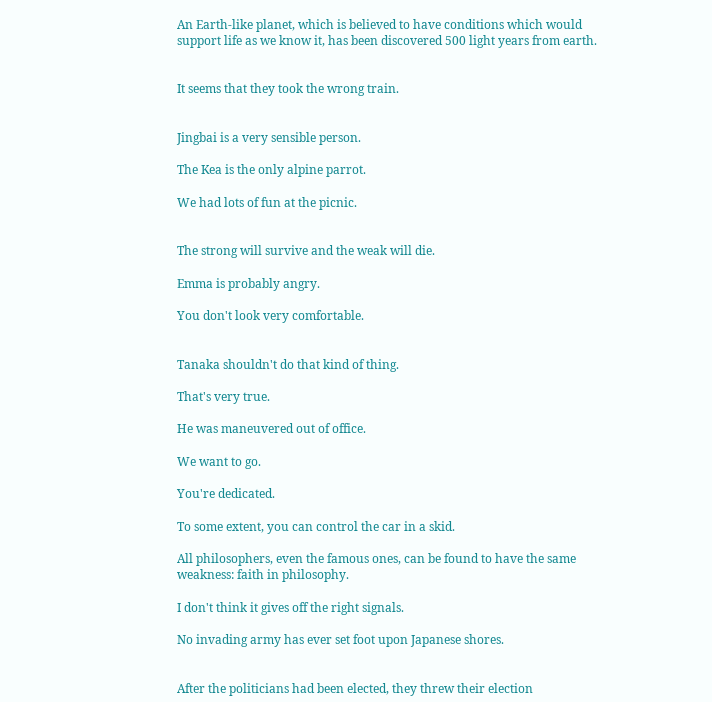An Earth-like planet, which is believed to have conditions which would support life as we know it, has been discovered 500 light years from earth.


It seems that they took the wrong train.


Jingbai is a very sensible person.

The Kea is the only alpine parrot.

We had lots of fun at the picnic.


The strong will survive and the weak will die.

Emma is probably angry.

You don't look very comfortable.


Tanaka shouldn't do that kind of thing.

That's very true.

He was maneuvered out of office.

We want to go.

You're dedicated.

To some extent, you can control the car in a skid.

All philosophers, even the famous ones, can be found to have the same weakness: faith in philosophy.

I don't think it gives off the right signals.

No invading army has ever set foot upon Japanese shores.


After the politicians had been elected, they threw their election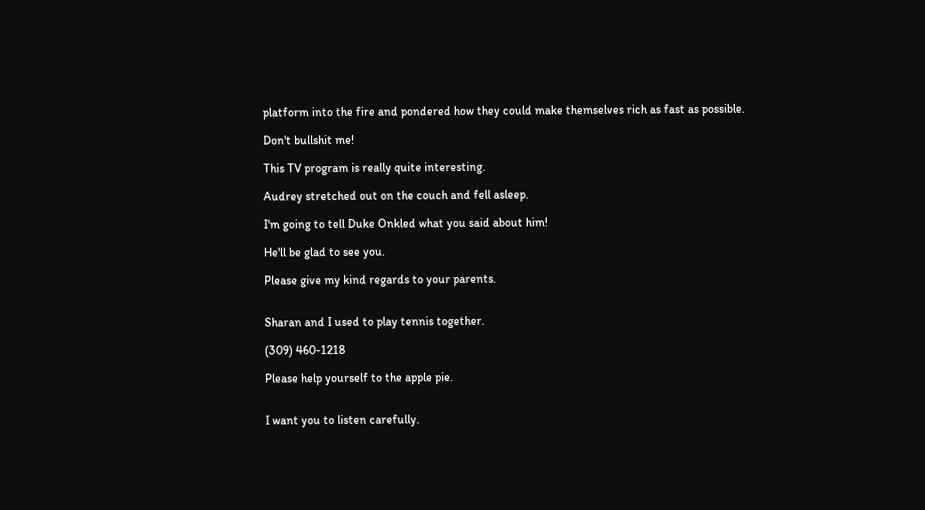platform into the fire and pondered how they could make themselves rich as fast as possible.

Don't bullshit me!

This TV program is really quite interesting.

Audrey stretched out on the couch and fell asleep.

I'm going to tell Duke Onkled what you said about him!

He'll be glad to see you.

Please give my kind regards to your parents.


Sharan and I used to play tennis together.

(309) 460-1218

Please help yourself to the apple pie.


I want you to listen carefully.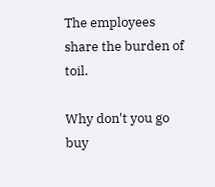The employees share the burden of toil.

Why don't you go buy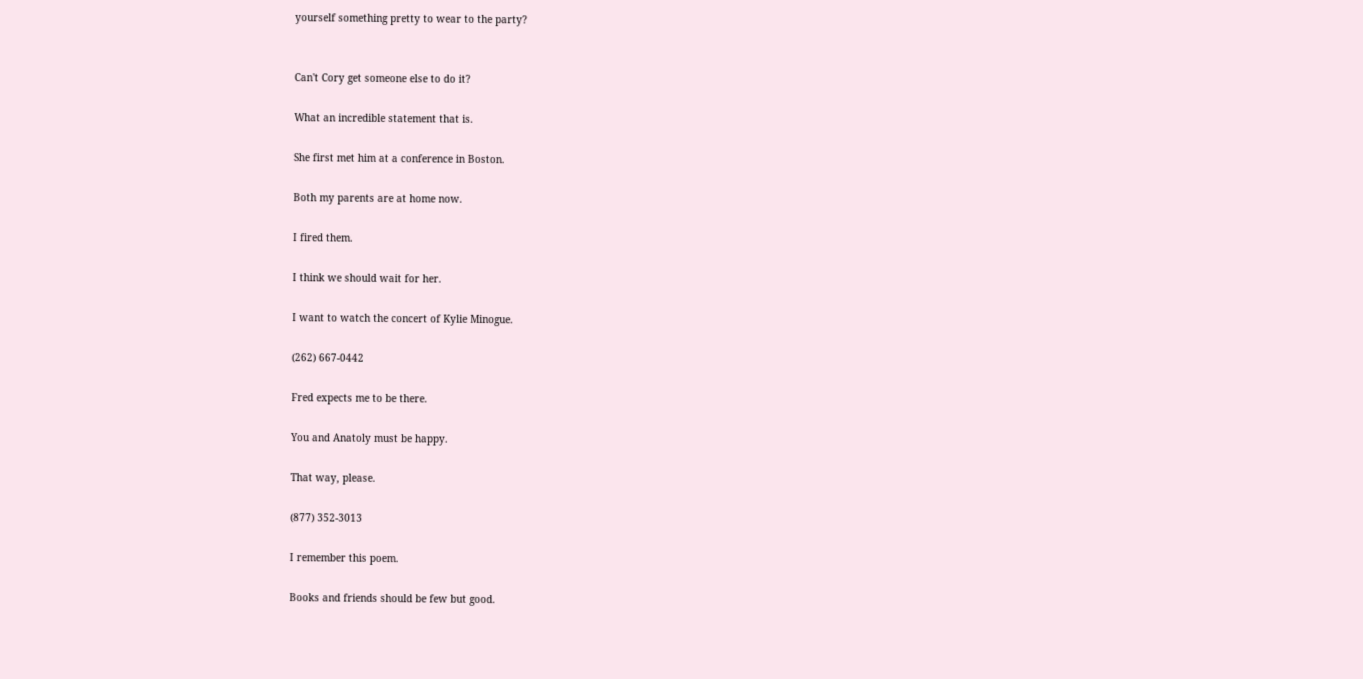yourself something pretty to wear to the party?


Can't Cory get someone else to do it?

What an incredible statement that is.

She first met him at a conference in Boston.

Both my parents are at home now.

I fired them.

I think we should wait for her.

I want to watch the concert of Kylie Minogue.

(262) 667-0442

Fred expects me to be there.

You and Anatoly must be happy.

That way, please.

(877) 352-3013

I remember this poem.

Books and friends should be few but good.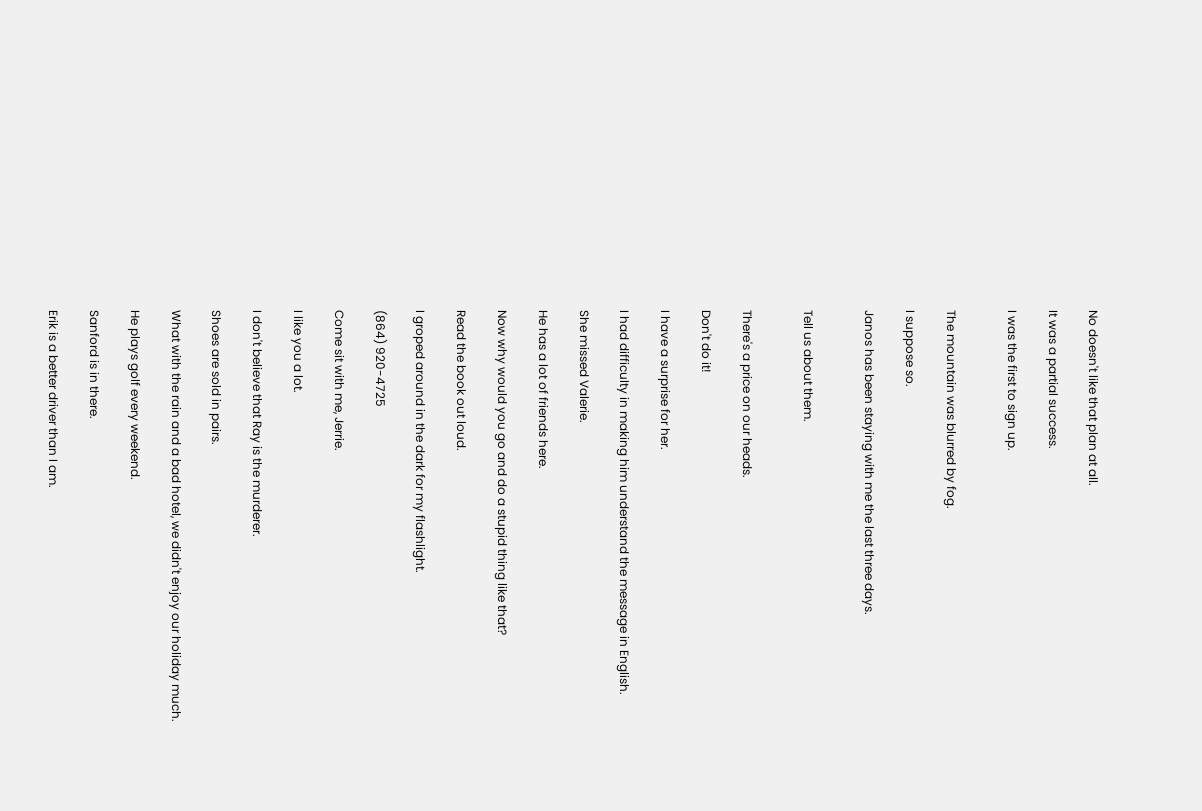No doesn't like that plan at all.

It was a partial success.

I was the first to sign up.


The mountain was blurred by fog.

I suppose so.

Janos has been staying with me the last three days.


Tell us about them.


There's a price on our heads.

Don't do it!

I have a surprise for her.

I had difficulty in making him understand the message in English.

She missed Valerie.

He has a lot of friends here.

Now why would you go and do a stupid thing like that?

Read the book out loud.

I groped around in the dark for my flashlight.

(864) 920-4725

Come sit with me, Jerrie.

I like you a lot.

I don't believe that Ray is the murderer.

Shoes are sold in pairs.

What with the rain and a bad hotel, we didn't enjoy our holiday much.

He plays golf every weekend.

Sanford is in there.

Erik is a better driver than I am.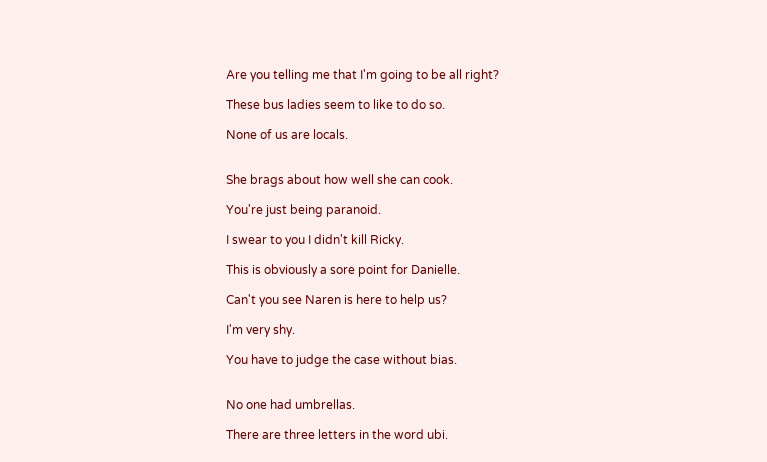Are you telling me that I'm going to be all right?

These bus ladies seem to like to do so.

None of us are locals.


She brags about how well she can cook.

You're just being paranoid.

I swear to you I didn't kill Ricky.

This is obviously a sore point for Danielle.

Can't you see Naren is here to help us?

I'm very shy.

You have to judge the case without bias.


No one had umbrellas.

There are three letters in the word ubi.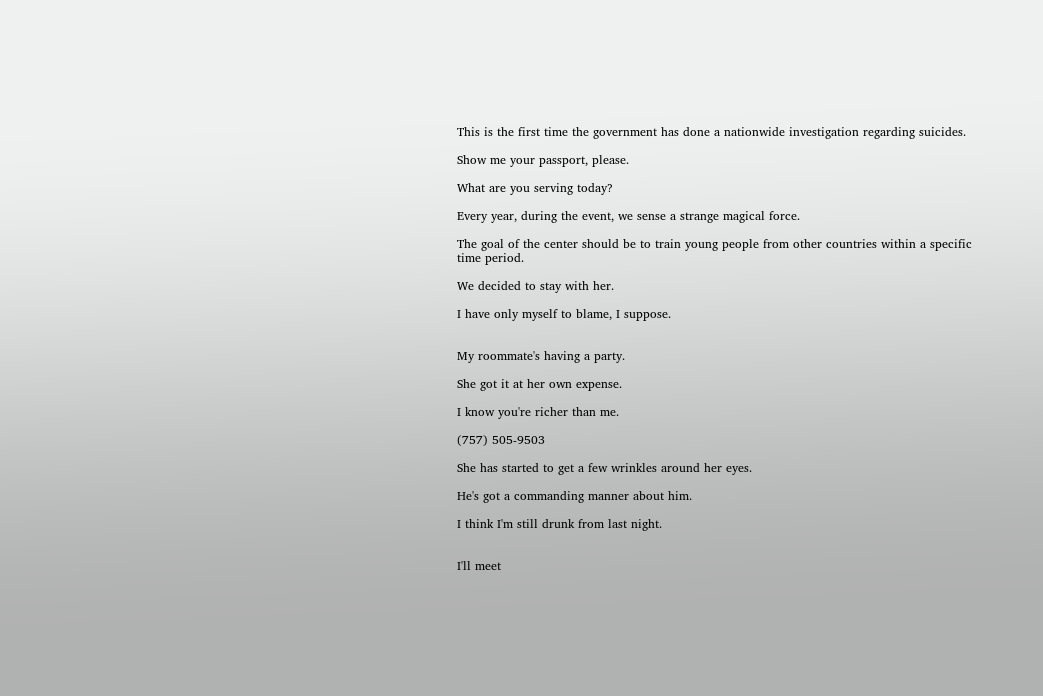This is the first time the government has done a nationwide investigation regarding suicides.

Show me your passport, please.

What are you serving today?

Every year, during the event, we sense a strange magical force.

The goal of the center should be to train young people from other countries within a specific time period.

We decided to stay with her.

I have only myself to blame, I suppose.


My roommate's having a party.

She got it at her own expense.

I know you're richer than me.

(757) 505-9503

She has started to get a few wrinkles around her eyes.

He's got a commanding manner about him.

I think I'm still drunk from last night.


I'll meet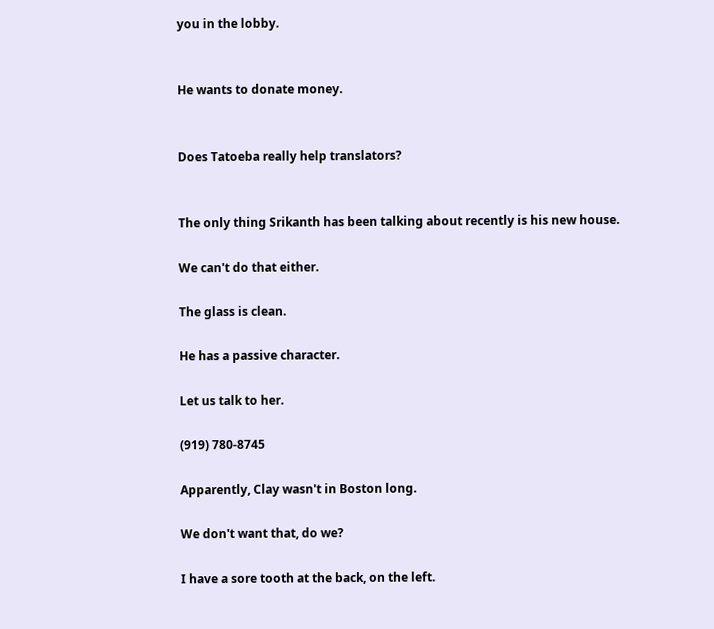you in the lobby.


He wants to donate money.


Does Tatoeba really help translators?


The only thing Srikanth has been talking about recently is his new house.

We can't do that either.

The glass is clean.

He has a passive character.

Let us talk to her.

(919) 780-8745

Apparently, Clay wasn't in Boston long.

We don't want that, do we?

I have a sore tooth at the back, on the left.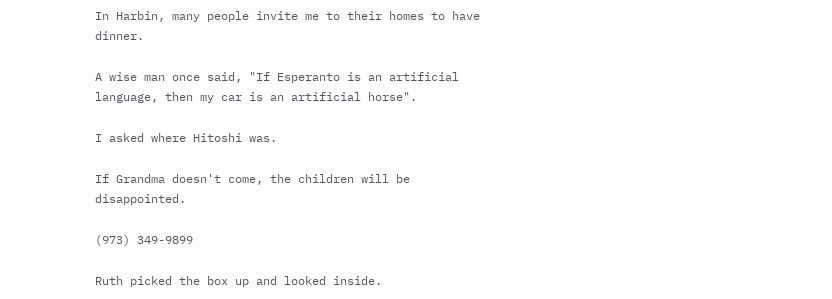In Harbin, many people invite me to their homes to have dinner.

A wise man once said, "If Esperanto is an artificial language, then my car is an artificial horse".

I asked where Hitoshi was.

If Grandma doesn't come, the children will be disappointed.

(973) 349-9899

Ruth picked the box up and looked inside.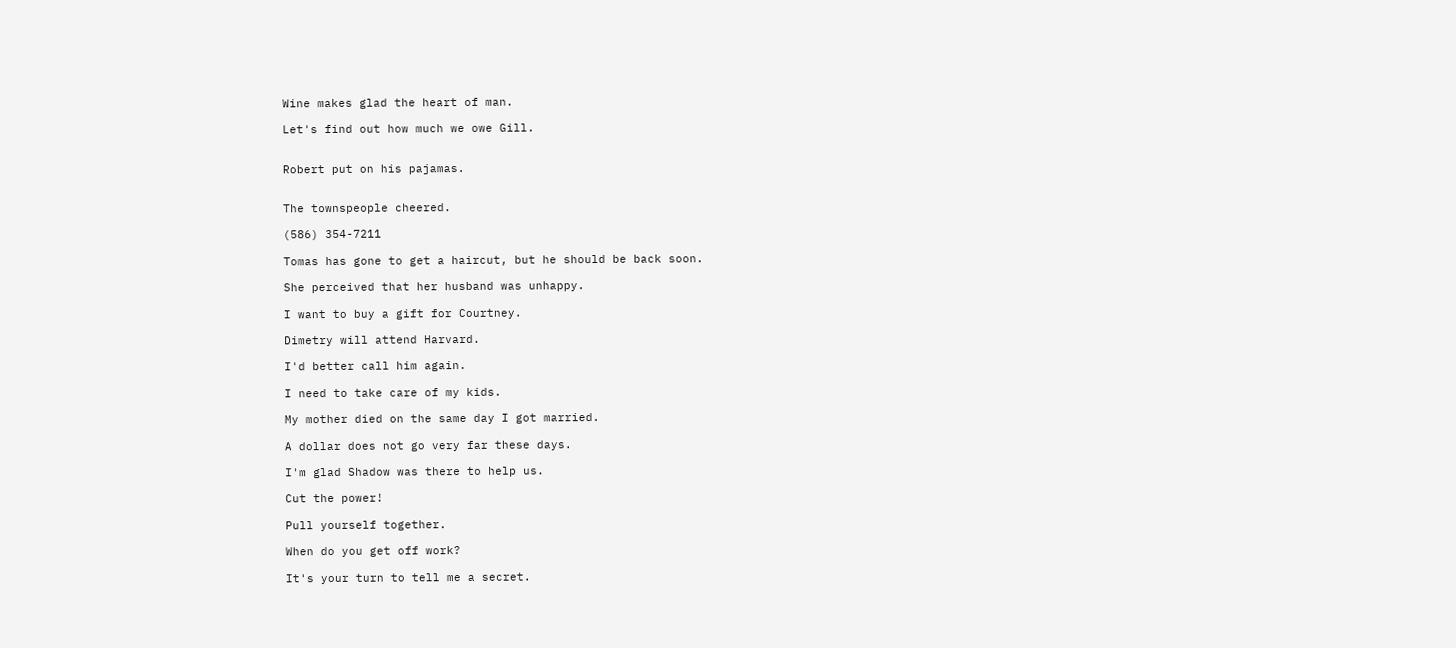Wine makes glad the heart of man.

Let's find out how much we owe Gill.


Robert put on his pajamas.


The townspeople cheered.

(586) 354-7211

Tomas has gone to get a haircut, but he should be back soon.

She perceived that her husband was unhappy.

I want to buy a gift for Courtney.

Dimetry will attend Harvard.

I'd better call him again.

I need to take care of my kids.

My mother died on the same day I got married.

A dollar does not go very far these days.

I'm glad Shadow was there to help us.

Cut the power!

Pull yourself together.

When do you get off work?

It's your turn to tell me a secret.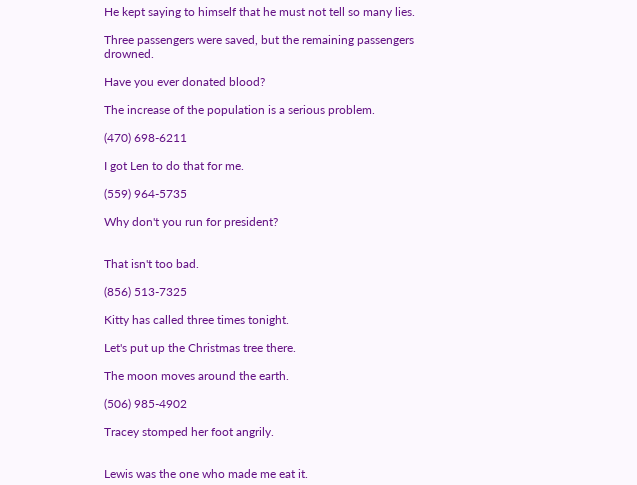He kept saying to himself that he must not tell so many lies.

Three passengers were saved, but the remaining passengers drowned.

Have you ever donated blood?

The increase of the population is a serious problem.

(470) 698-6211

I got Len to do that for me.

(559) 964-5735

Why don't you run for president?


That isn't too bad.

(856) 513-7325

Kitty has called three times tonight.

Let's put up the Christmas tree there.

The moon moves around the earth.

(506) 985-4902

Tracey stomped her foot angrily.


Lewis was the one who made me eat it.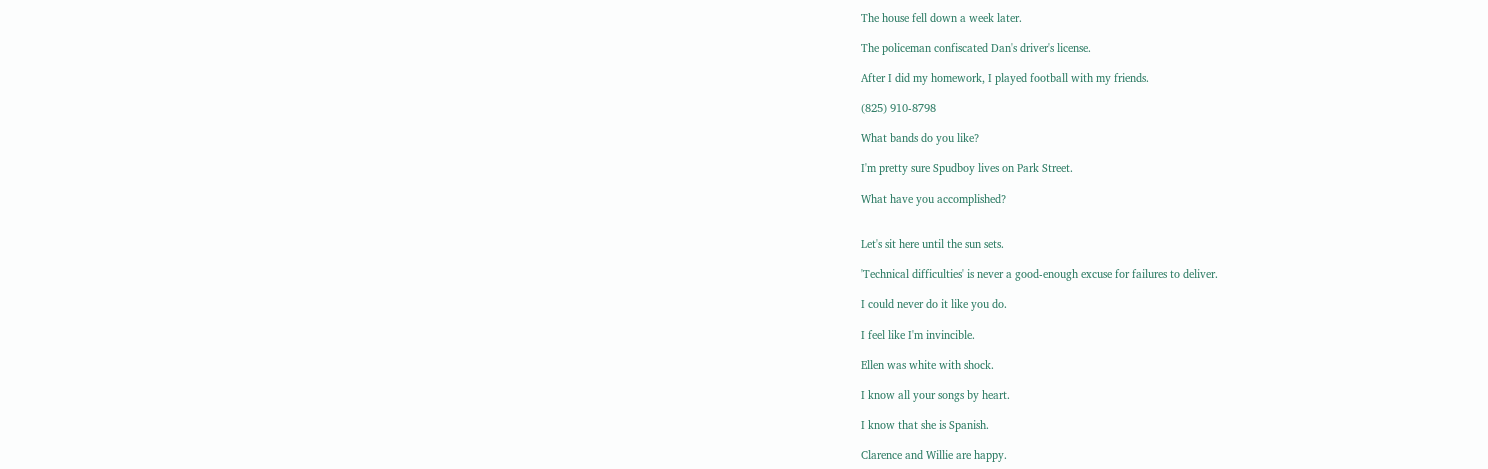The house fell down a week later.

The policeman confiscated Dan's driver's license.

After I did my homework, I played football with my friends.

(825) 910-8798

What bands do you like?

I'm pretty sure Spudboy lives on Park Street.

What have you accomplished?


Let's sit here until the sun sets.

'Technical difficulties' is never a good-enough excuse for failures to deliver.

I could never do it like you do.

I feel like I'm invincible.

Ellen was white with shock.

I know all your songs by heart.

I know that she is Spanish.

Clarence and Willie are happy.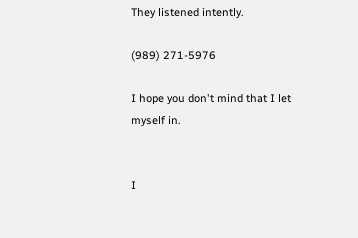They listened intently.

(989) 271-5976

I hope you don't mind that I let myself in.


I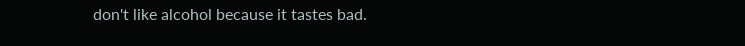don't like alcohol because it tastes bad.